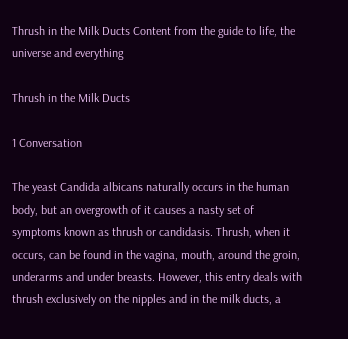Thrush in the Milk Ducts Content from the guide to life, the universe and everything

Thrush in the Milk Ducts

1 Conversation

The yeast Candida albicans naturally occurs in the human body, but an overgrowth of it causes a nasty set of symptoms known as thrush or candidasis. Thrush, when it occurs, can be found in the vagina, mouth, around the groin, underarms and under breasts. However, this entry deals with thrush exclusively on the nipples and in the milk ducts, a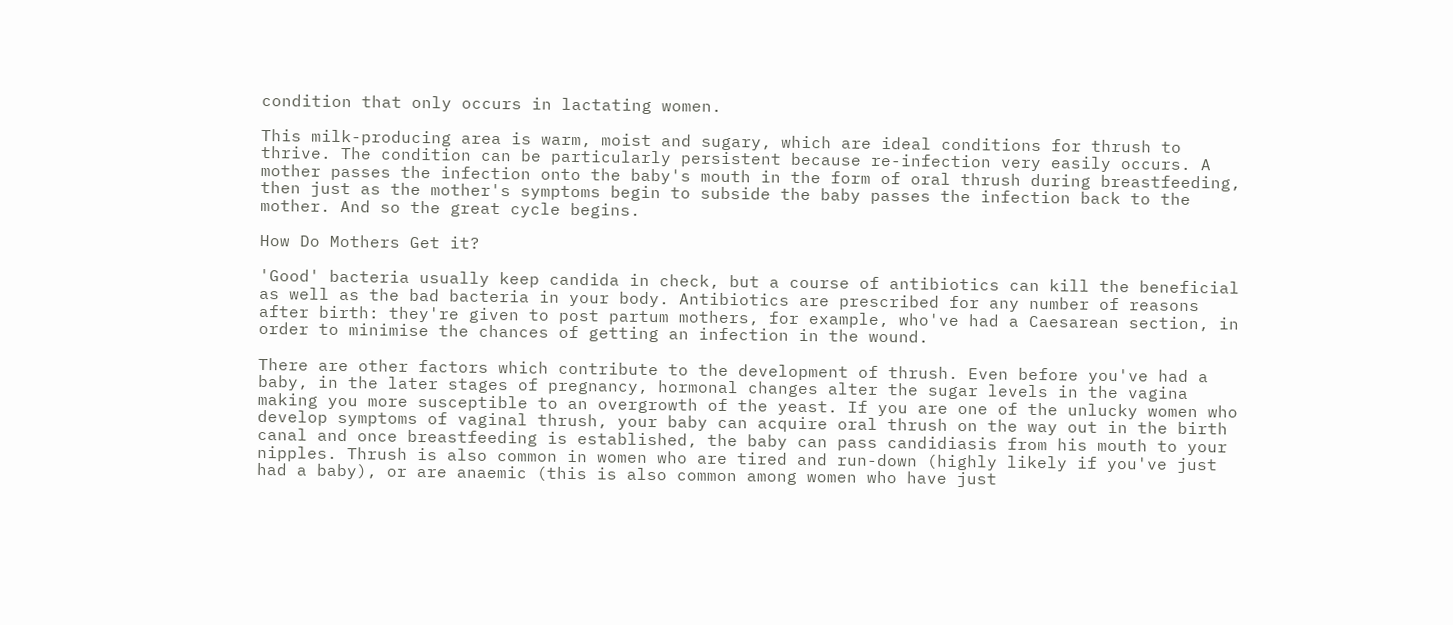condition that only occurs in lactating women.

This milk-producing area is warm, moist and sugary, which are ideal conditions for thrush to thrive. The condition can be particularly persistent because re-infection very easily occurs. A mother passes the infection onto the baby's mouth in the form of oral thrush during breastfeeding, then just as the mother's symptoms begin to subside the baby passes the infection back to the mother. And so the great cycle begins.

How Do Mothers Get it?

'Good' bacteria usually keep candida in check, but a course of antibiotics can kill the beneficial as well as the bad bacteria in your body. Antibiotics are prescribed for any number of reasons after birth: they're given to post partum mothers, for example, who've had a Caesarean section, in order to minimise the chances of getting an infection in the wound.

There are other factors which contribute to the development of thrush. Even before you've had a baby, in the later stages of pregnancy, hormonal changes alter the sugar levels in the vagina making you more susceptible to an overgrowth of the yeast. If you are one of the unlucky women who develop symptoms of vaginal thrush, your baby can acquire oral thrush on the way out in the birth canal and once breastfeeding is established, the baby can pass candidiasis from his mouth to your nipples. Thrush is also common in women who are tired and run-down (highly likely if you've just had a baby), or are anaemic (this is also common among women who have just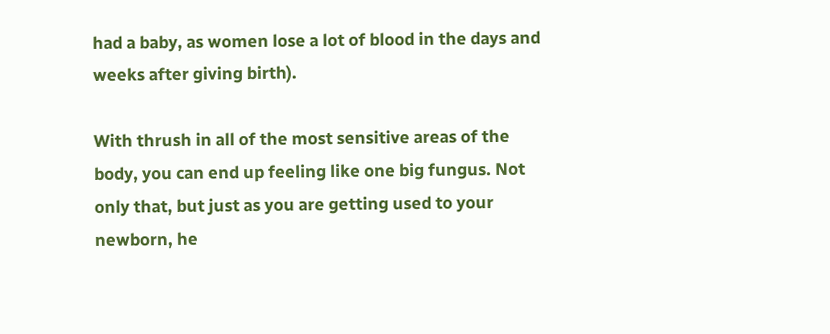had a baby, as women lose a lot of blood in the days and weeks after giving birth).

With thrush in all of the most sensitive areas of the body, you can end up feeling like one big fungus. Not only that, but just as you are getting used to your newborn, he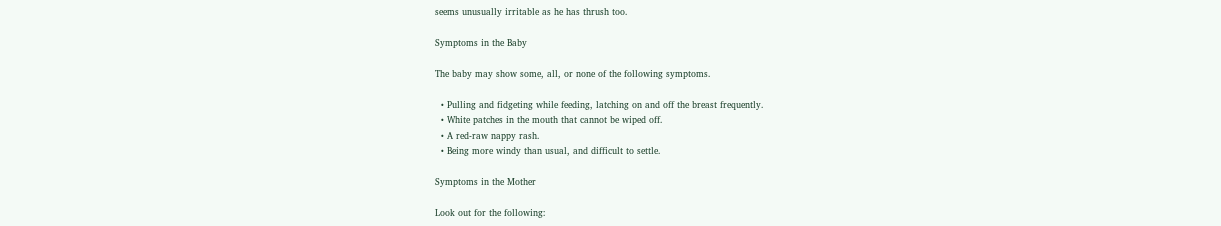seems unusually irritable as he has thrush too.

Symptoms in the Baby

The baby may show some, all, or none of the following symptoms.

  • Pulling and fidgeting while feeding, latching on and off the breast frequently.
  • White patches in the mouth that cannot be wiped off.
  • A red-raw nappy rash.
  • Being more windy than usual, and difficult to settle.

Symptoms in the Mother

Look out for the following: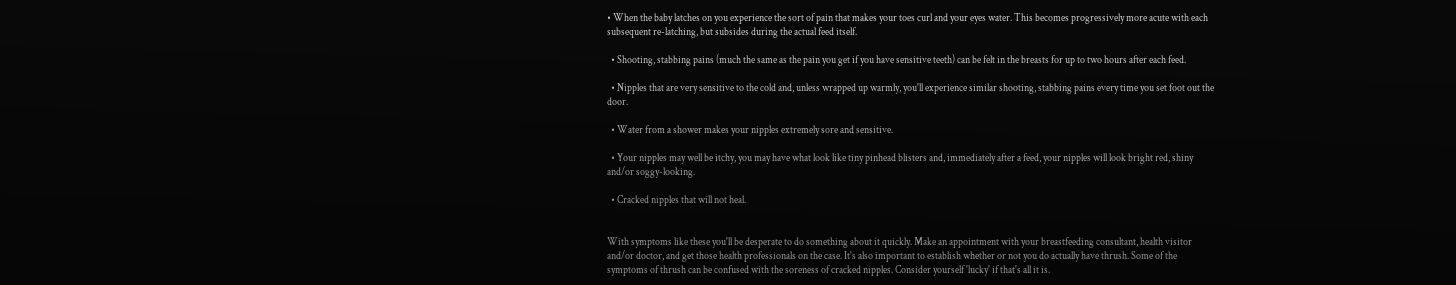• When the baby latches on you experience the sort of pain that makes your toes curl and your eyes water. This becomes progressively more acute with each subsequent re-latching, but subsides during the actual feed itself.

  • Shooting, stabbing pains (much the same as the pain you get if you have sensitive teeth) can be felt in the breasts for up to two hours after each feed.

  • Nipples that are very sensitive to the cold and, unless wrapped up warmly, you'll experience similar shooting, stabbing pains every time you set foot out the door.

  • Water from a shower makes your nipples extremely sore and sensitive.

  • Your nipples may well be itchy, you may have what look like tiny pinhead blisters and, immediately after a feed, your nipples will look bright red, shiny and/or soggy-looking.

  • Cracked nipples that will not heal.


With symptoms like these you'll be desperate to do something about it quickly. Make an appointment with your breastfeeding consultant, health visitor and/or doctor, and get those health professionals on the case. It's also important to establish whether or not you do actually have thrush. Some of the symptoms of thrush can be confused with the soreness of cracked nipples. Consider yourself 'lucky' if that's all it is.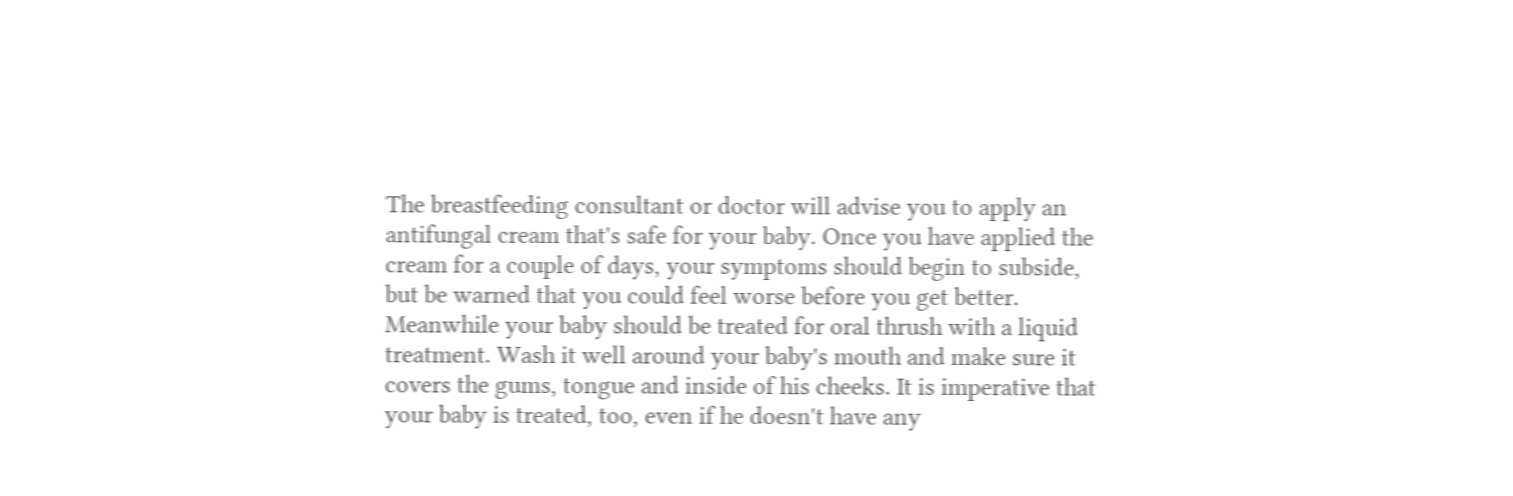The breastfeeding consultant or doctor will advise you to apply an antifungal cream that's safe for your baby. Once you have applied the cream for a couple of days, your symptoms should begin to subside, but be warned that you could feel worse before you get better. Meanwhile your baby should be treated for oral thrush with a liquid treatment. Wash it well around your baby's mouth and make sure it covers the gums, tongue and inside of his cheeks. It is imperative that your baby is treated, too, even if he doesn't have any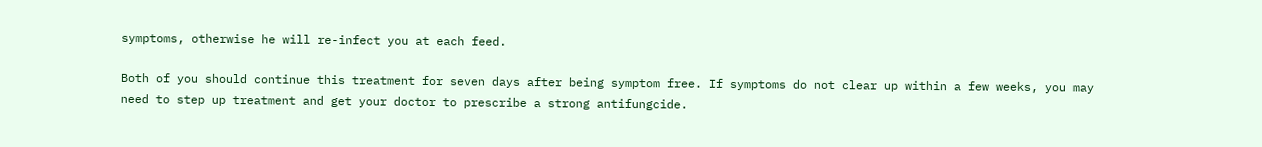symptoms, otherwise he will re-infect you at each feed.

Both of you should continue this treatment for seven days after being symptom free. If symptoms do not clear up within a few weeks, you may need to step up treatment and get your doctor to prescribe a strong antifungcide.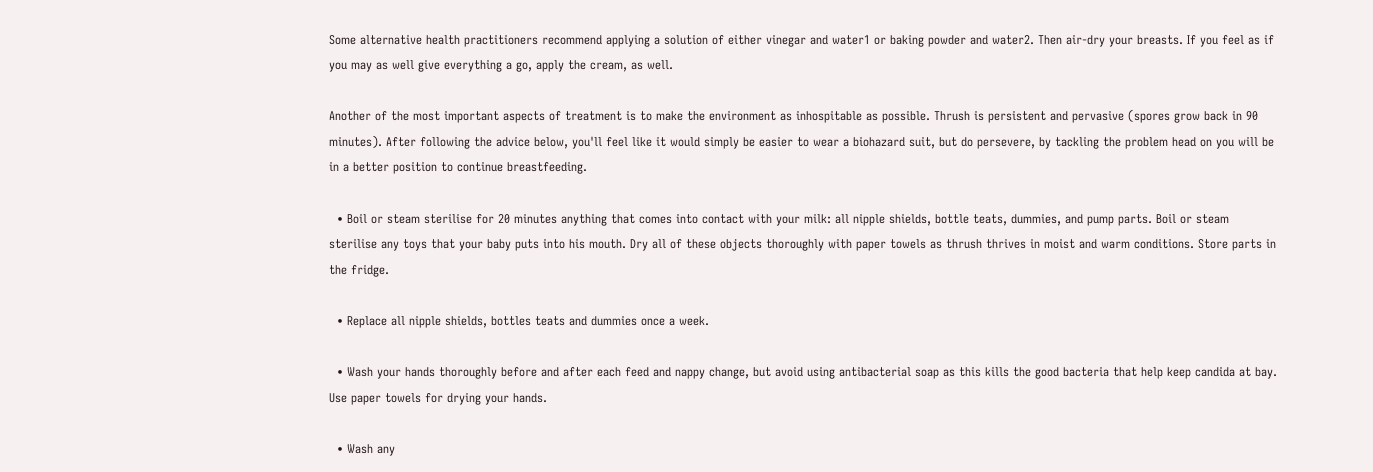Some alternative health practitioners recommend applying a solution of either vinegar and water1 or baking powder and water2. Then air-dry your breasts. If you feel as if you may as well give everything a go, apply the cream, as well.

Another of the most important aspects of treatment is to make the environment as inhospitable as possible. Thrush is persistent and pervasive (spores grow back in 90 minutes). After following the advice below, you'll feel like it would simply be easier to wear a biohazard suit, but do persevere, by tackling the problem head on you will be in a better position to continue breastfeeding.

  • Boil or steam sterilise for 20 minutes anything that comes into contact with your milk: all nipple shields, bottle teats, dummies, and pump parts. Boil or steam sterilise any toys that your baby puts into his mouth. Dry all of these objects thoroughly with paper towels as thrush thrives in moist and warm conditions. Store parts in the fridge.

  • Replace all nipple shields, bottles teats and dummies once a week.

  • Wash your hands thoroughly before and after each feed and nappy change, but avoid using antibacterial soap as this kills the good bacteria that help keep candida at bay. Use paper towels for drying your hands.

  • Wash any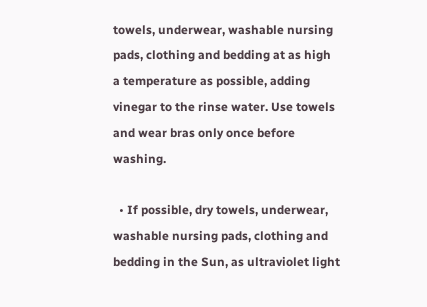towels, underwear, washable nursing pads, clothing and bedding at as high a temperature as possible, adding vinegar to the rinse water. Use towels and wear bras only once before washing.

  • If possible, dry towels, underwear, washable nursing pads, clothing and bedding in the Sun, as ultraviolet light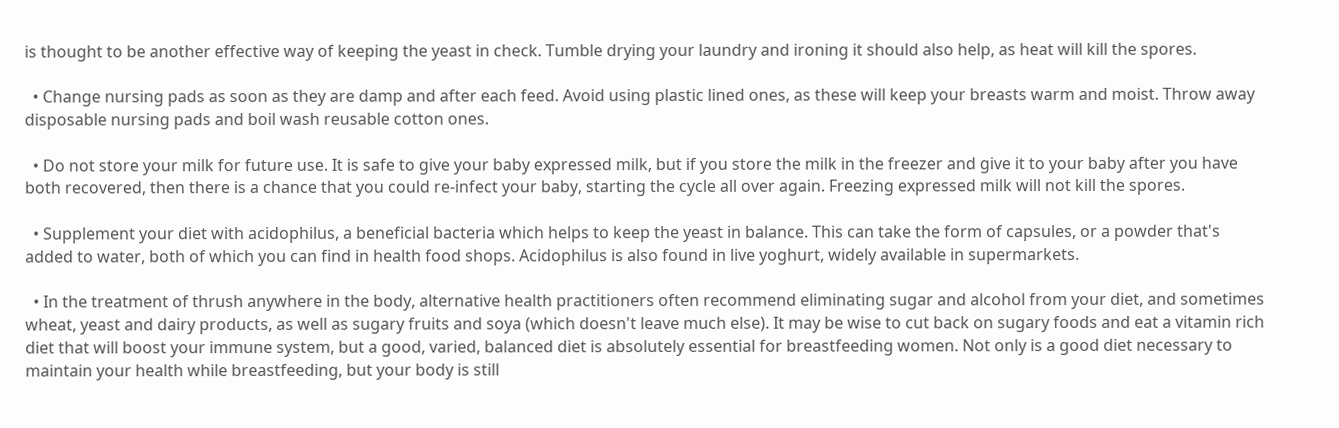is thought to be another effective way of keeping the yeast in check. Tumble drying your laundry and ironing it should also help, as heat will kill the spores.

  • Change nursing pads as soon as they are damp and after each feed. Avoid using plastic lined ones, as these will keep your breasts warm and moist. Throw away disposable nursing pads and boil wash reusable cotton ones.

  • Do not store your milk for future use. It is safe to give your baby expressed milk, but if you store the milk in the freezer and give it to your baby after you have both recovered, then there is a chance that you could re-infect your baby, starting the cycle all over again. Freezing expressed milk will not kill the spores.

  • Supplement your diet with acidophilus, a beneficial bacteria which helps to keep the yeast in balance. This can take the form of capsules, or a powder that's added to water, both of which you can find in health food shops. Acidophilus is also found in live yoghurt, widely available in supermarkets.

  • In the treatment of thrush anywhere in the body, alternative health practitioners often recommend eliminating sugar and alcohol from your diet, and sometimes wheat, yeast and dairy products, as well as sugary fruits and soya (which doesn't leave much else). It may be wise to cut back on sugary foods and eat a vitamin rich diet that will boost your immune system, but a good, varied, balanced diet is absolutely essential for breastfeeding women. Not only is a good diet necessary to maintain your health while breastfeeding, but your body is still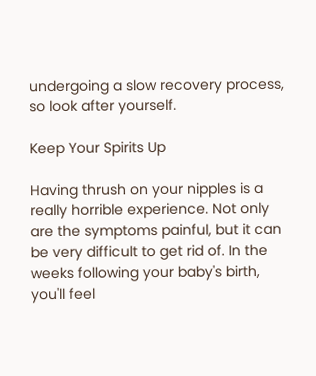undergoing a slow recovery process, so look after yourself.

Keep Your Spirits Up

Having thrush on your nipples is a really horrible experience. Not only are the symptoms painful, but it can be very difficult to get rid of. In the weeks following your baby's birth, you'll feel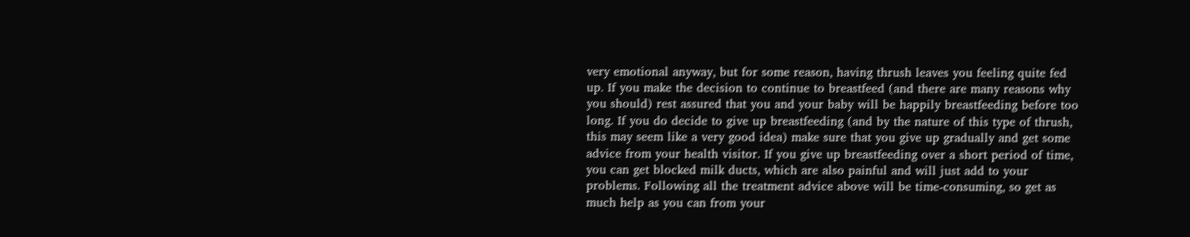very emotional anyway, but for some reason, having thrush leaves you feeling quite fed up. If you make the decision to continue to breastfeed (and there are many reasons why you should) rest assured that you and your baby will be happily breastfeeding before too long. If you do decide to give up breastfeeding (and by the nature of this type of thrush, this may seem like a very good idea) make sure that you give up gradually and get some advice from your health visitor. If you give up breastfeeding over a short period of time, you can get blocked milk ducts, which are also painful and will just add to your problems. Following all the treatment advice above will be time-consuming, so get as much help as you can from your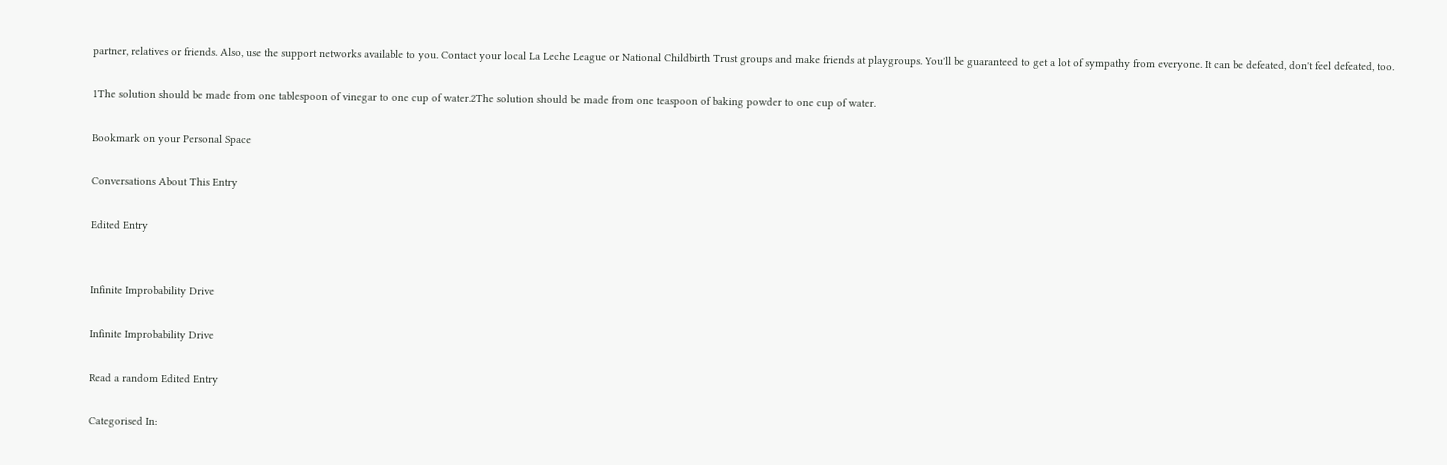partner, relatives or friends. Also, use the support networks available to you. Contact your local La Leche League or National Childbirth Trust groups and make friends at playgroups. You'll be guaranteed to get a lot of sympathy from everyone. It can be defeated, don't feel defeated, too.

1The solution should be made from one tablespoon of vinegar to one cup of water.2The solution should be made from one teaspoon of baking powder to one cup of water.

Bookmark on your Personal Space

Conversations About This Entry

Edited Entry


Infinite Improbability Drive

Infinite Improbability Drive

Read a random Edited Entry

Categorised In: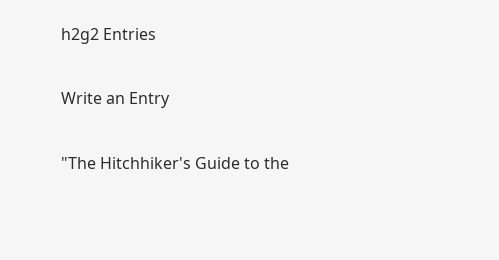h2g2 Entries

Write an Entry

"The Hitchhiker's Guide to the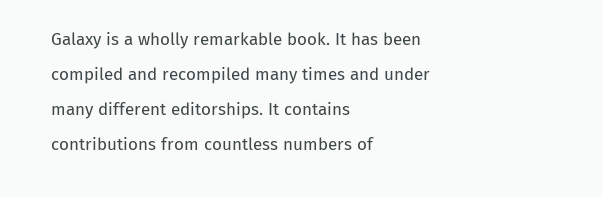Galaxy is a wholly remarkable book. It has been compiled and recompiled many times and under many different editorships. It contains contributions from countless numbers of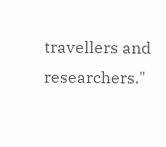travellers and researchers."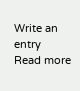Write an entry
Read more